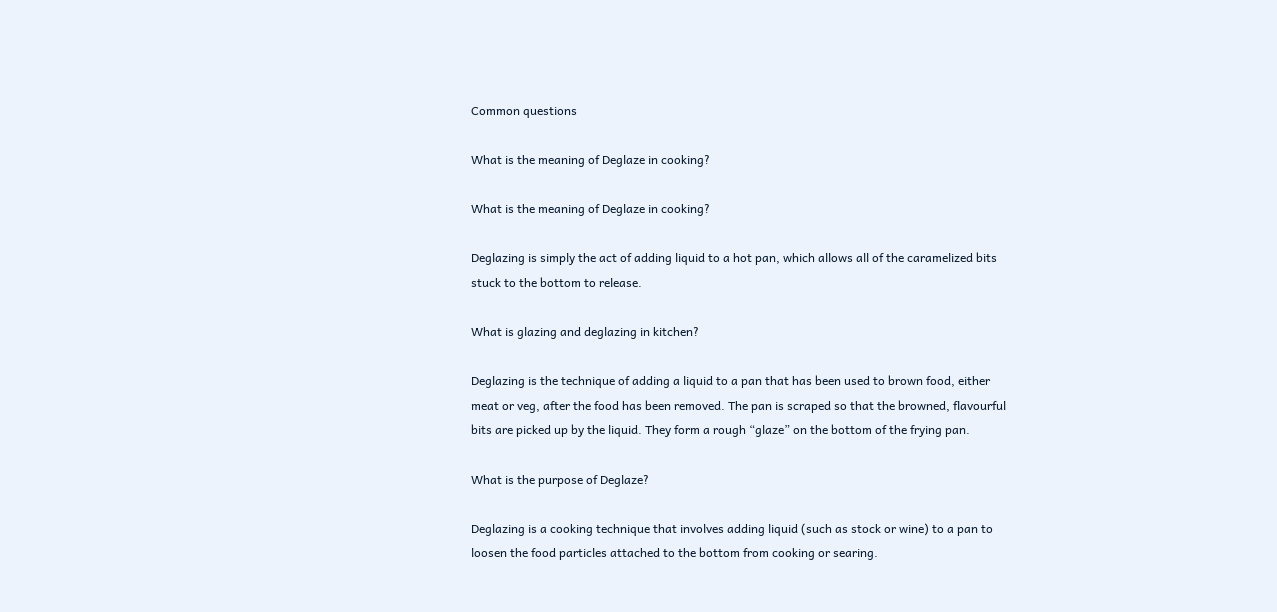Common questions

What is the meaning of Deglaze in cooking?

What is the meaning of Deglaze in cooking?

Deglazing is simply the act of adding liquid to a hot pan, which allows all of the caramelized bits stuck to the bottom to release.

What is glazing and deglazing in kitchen?

Deglazing is the technique of adding a liquid to a pan that has been used to brown food, either meat or veg, after the food has been removed. The pan is scraped so that the browned, flavourful bits are picked up by the liquid. They form a rough “glaze” on the bottom of the frying pan.

What is the purpose of Deglaze?

Deglazing is a cooking technique that involves adding liquid (such as stock or wine) to a pan to loosen the food particles attached to the bottom from cooking or searing.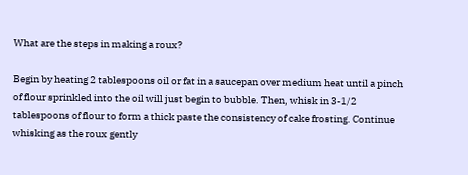What are the steps in making a roux?

Begin by heating 2 tablespoons oil or fat in a saucepan over medium heat until a pinch of flour sprinkled into the oil will just begin to bubble. Then, whisk in 3-1/2 tablespoons of flour to form a thick paste the consistency of cake frosting. Continue whisking as the roux gently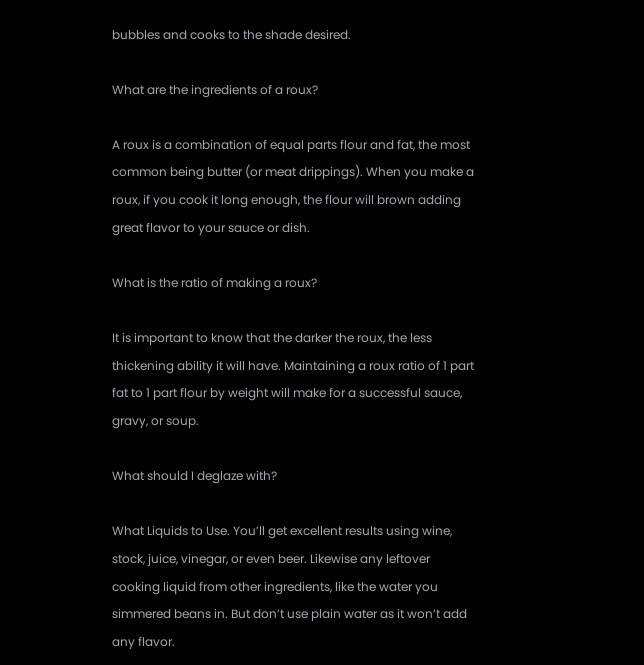bubbles and cooks to the shade desired.

What are the ingredients of a roux?

A roux is a combination of equal parts flour and fat, the most common being butter (or meat drippings). When you make a roux, if you cook it long enough, the flour will brown adding great flavor to your sauce or dish.

What is the ratio of making a roux?

It is important to know that the darker the roux, the less thickening ability it will have. Maintaining a roux ratio of 1 part fat to 1 part flour by weight will make for a successful sauce, gravy, or soup.

What should I deglaze with?

What Liquids to Use. You’ll get excellent results using wine, stock, juice, vinegar, or even beer. Likewise any leftover cooking liquid from other ingredients, like the water you simmered beans in. But don’t use plain water as it won’t add any flavor.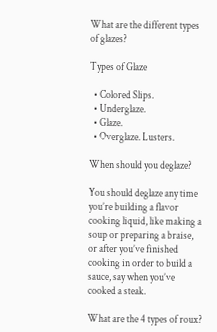What are the different types of glazes?

Types of Glaze

  • Colored Slips.
  • Underglaze.
  • Glaze.
  • Overglaze. Lusters.

When should you deglaze?

You should deglaze any time you’re building a flavor cooking liquid, like making a soup or preparing a braise, or after you’ve finished cooking in order to build a sauce, say when you’ve cooked a steak.

What are the 4 types of roux?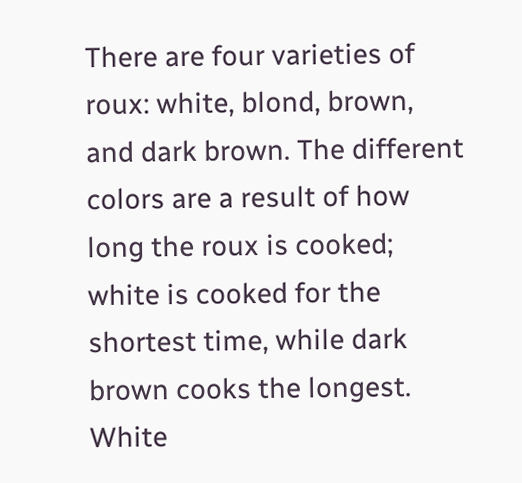There are four varieties of roux: white, blond, brown, and dark brown. The different colors are a result of how long the roux is cooked; white is cooked for the shortest time, while dark brown cooks the longest. White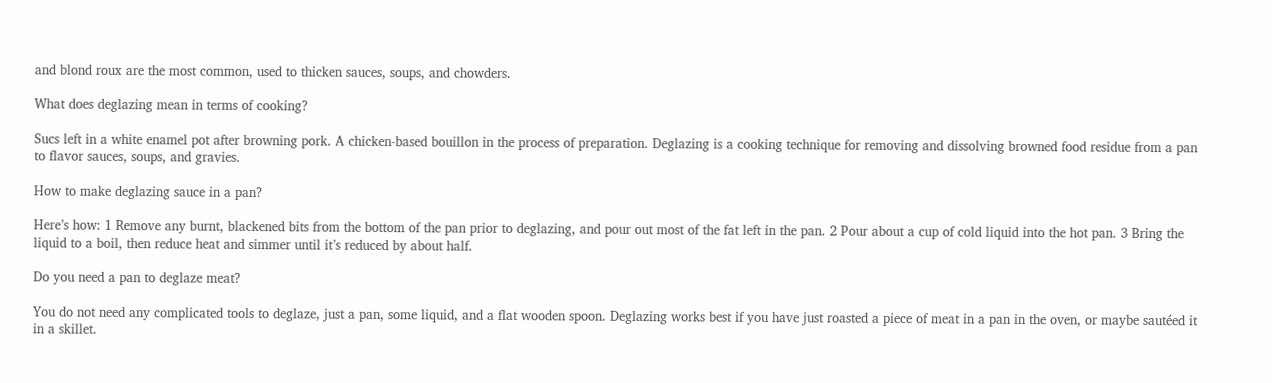and blond roux are the most common, used to thicken sauces, soups, and chowders.

What does deglazing mean in terms of cooking?

Sucs left in a white enamel pot after browning pork. A chicken-based bouillon in the process of preparation. Deglazing is a cooking technique for removing and dissolving browned food residue from a pan to flavor sauces, soups, and gravies.

How to make deglazing sauce in a pan?

Here’s how: 1 Remove any burnt, blackened bits from the bottom of the pan prior to deglazing, and pour out most of the fat left in the pan. 2 Pour about a cup of cold liquid into the hot pan. 3 Bring the liquid to a boil, then reduce heat and simmer until it’s reduced by about half.

Do you need a pan to deglaze meat?

You do not need any complicated tools to deglaze, just a pan, some liquid, and a flat wooden spoon. Deglazing works best if you have just roasted a piece of meat in a pan in the oven, or maybe sautéed it in a skillet.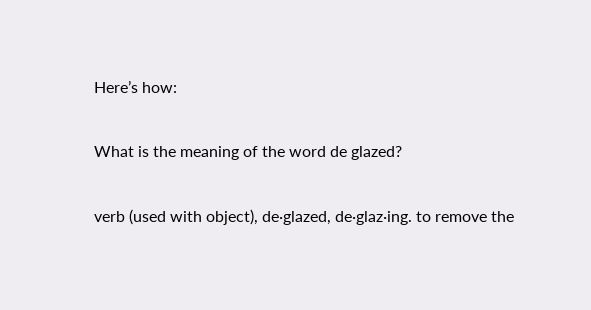Here’s how:

What is the meaning of the word de glazed?

verb (used with object), de·glazed, de·glaz·ing. to remove the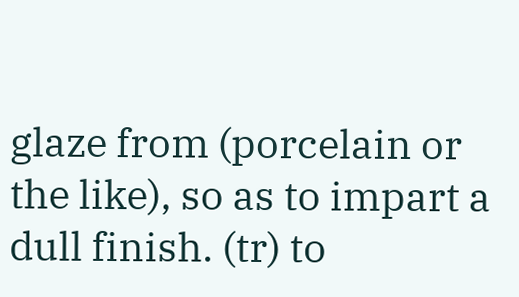glaze from (porcelain or the like), so as to impart a dull finish. (tr) to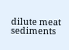dilute meat sediments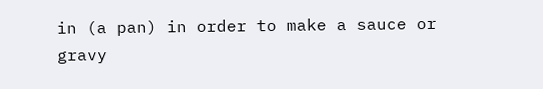in (a pan) in order to make a sauce or gravy